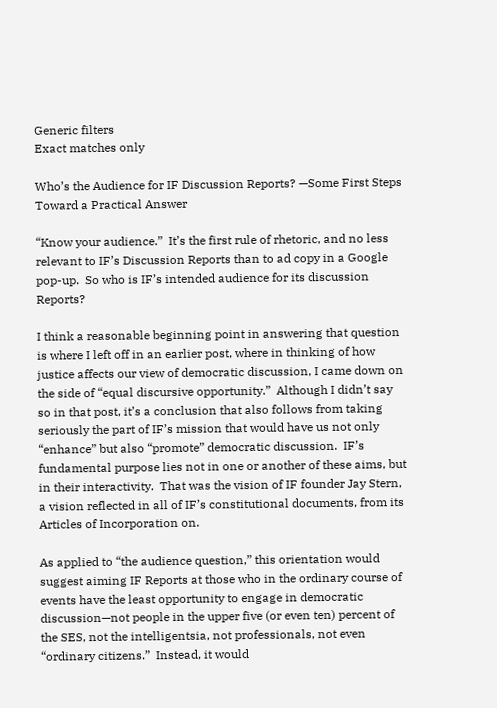Generic filters
Exact matches only

Who’s the Audience for IF Discussion Reports? —Some First Steps Toward a Practical Answer

“Know your audience.”  It’s the first rule of rhetoric, and no less relevant to IF’s Discussion Reports than to ad copy in a Google pop-up.  So who is IF’s intended audience for its discussion Reports?

I think a reasonable beginning point in answering that question is where I left off in an earlier post, where in thinking of how justice affects our view of democratic discussion, I came down on the side of “equal discursive opportunity.”  Although I didn’t say so in that post, it’s a conclusion that also follows from taking seriously the part of IF’s mission that would have us not only “enhance” but also “promote” democratic discussion.  IF’s fundamental purpose lies not in one or another of these aims, but in their interactivity.  That was the vision of IF founder Jay Stern, a vision reflected in all of IF’s constitutional documents, from its Articles of Incorporation on.

As applied to “the audience question,” this orientation would suggest aiming IF Reports at those who in the ordinary course of events have the least opportunity to engage in democratic discussion—not people in the upper five (or even ten) percent of the SES, not the intelligentsia, not professionals, not even “ordinary citizens.”  Instead, it would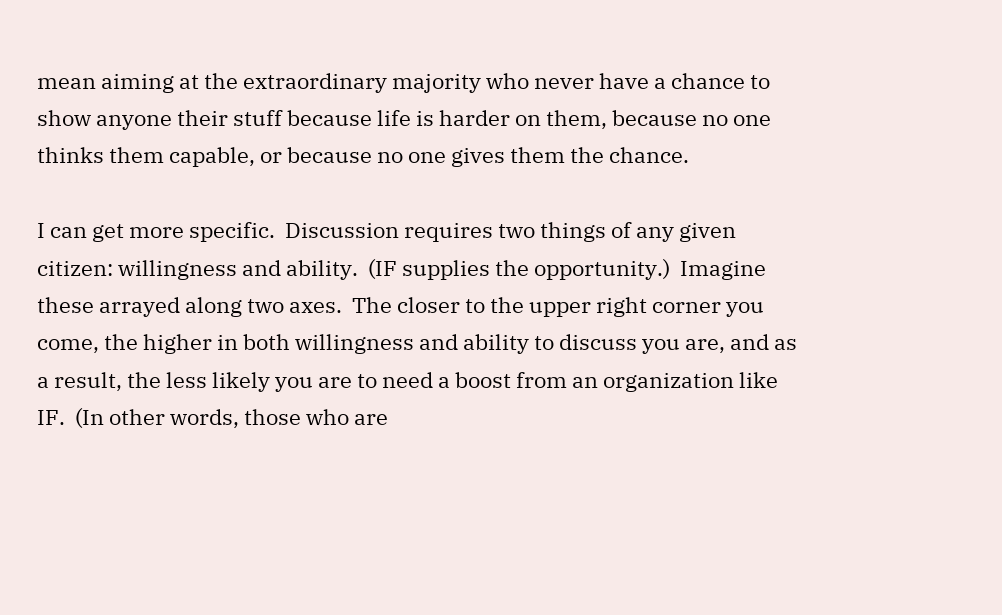mean aiming at the extraordinary majority who never have a chance to show anyone their stuff because life is harder on them, because no one thinks them capable, or because no one gives them the chance.

I can get more specific.  Discussion requires two things of any given citizen: willingness and ability.  (IF supplies the opportunity.)  Imagine these arrayed along two axes.  The closer to the upper right corner you come, the higher in both willingness and ability to discuss you are, and as a result, the less likely you are to need a boost from an organization like IF.  (In other words, those who are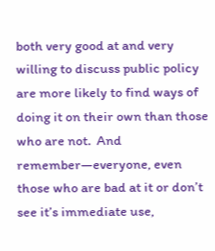both very good at and very willing to discuss public policy are more likely to find ways of doing it on their own than those who are not.  And remember—everyone, even those who are bad at it or don’t see it’s immediate use,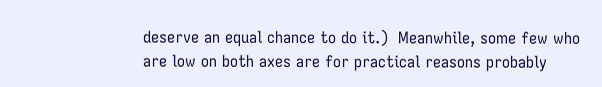deserve an equal chance to do it.)  Meanwhile, some few who are low on both axes are for practical reasons probably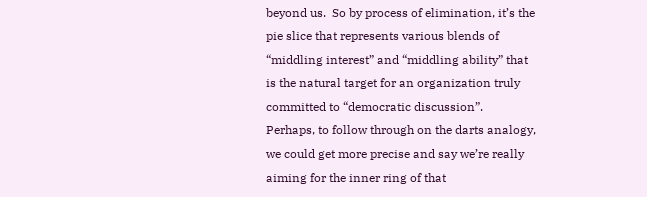beyond us.  So by process of elimination, it’s the pie slice that represents various blends of “middling interest” and “middling ability” that is the natural target for an organization truly committed to “democratic discussion”.  Perhaps, to follow through on the darts analogy, we could get more precise and say we’re really aiming for the inner ring of that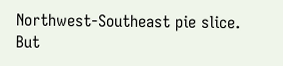Northwest-Southeast pie slice.  But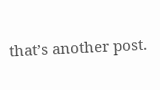that’s another post.